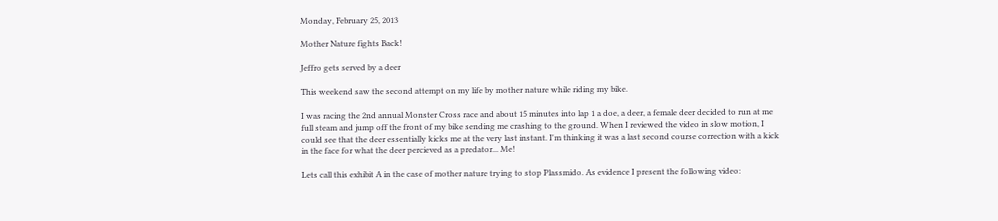Monday, February 25, 2013

Mother Nature fights Back!

Jeffro gets served by a deer

This weekend saw the second attempt on my life by mother nature while riding my bike.

I was racing the 2nd annual Monster Cross race and about 15 minutes into lap 1 a doe, a deer, a female deer decided to run at me full steam and jump off the front of my bike sending me crashing to the ground. When I reviewed the video in slow motion, I could see that the deer essentially kicks me at the very last instant. I'm thinking it was a last second course correction with a kick in the face for what the deer percieved as a predator... Me!

Lets call this exhibit A in the case of mother nature trying to stop Plassmido. As evidence I present the following video: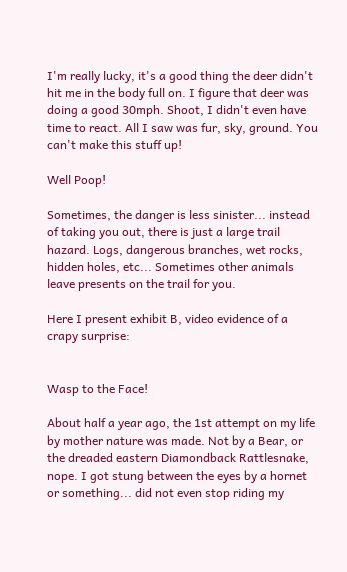I'm really lucky, it's a good thing the deer didn't hit me in the body full on. I figure that deer was doing a good 30mph. Shoot, I didn't even have time to react. All I saw was fur, sky, ground. You can't make this stuff up!

Well Poop!

Sometimes, the danger is less sinister... instead of taking you out, there is just a large trail hazard. Logs, dangerous branches, wet rocks, hidden holes, etc... Sometimes other animals leave presents on the trail for you.

Here I present exhibit B, video evidence of a crapy surprise:


Wasp to the Face!

About half a year ago, the 1st attempt on my life by mother nature was made. Not by a Bear, or the dreaded eastern Diamondback Rattlesnake, nope. I got stung between the eyes by a hornet or something... did not even stop riding my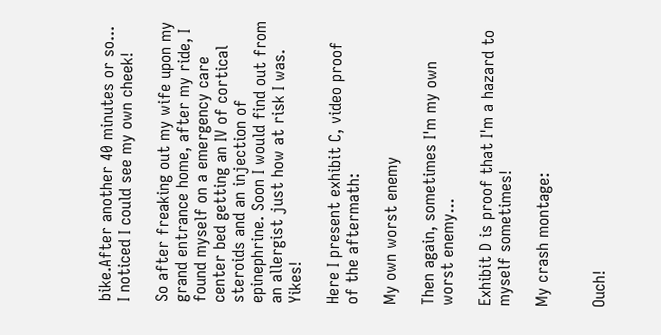bike.After another 40 minutes or so... I noticed I could see my own cheek!

So after freaking out my wife upon my grand entrance home, after my ride, I found myself on a emergency care center bed getting an IV of cortical steroids and an injection of epinephrine. Soon I would find out from an allergist just how at risk I was. Yikes!

Here I present exhibit C, video proof of the aftermath:

My own worst enemy

Then again, sometimes I'm my own worst enemy...

Exhibit D is proof that I'm a hazard to myself sometimes!

My crash montage:


Ouch!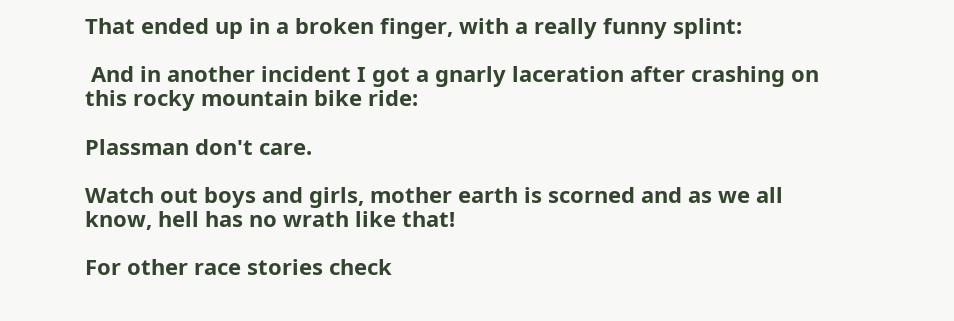That ended up in a broken finger, with a really funny splint:

 And in another incident I got a gnarly laceration after crashing on this rocky mountain bike ride:

Plassman don't care.

Watch out boys and girls, mother earth is scorned and as we all know, hell has no wrath like that!

For other race stories check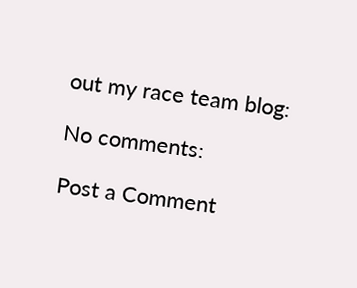out my race team blog:

No comments:

Post a Comment